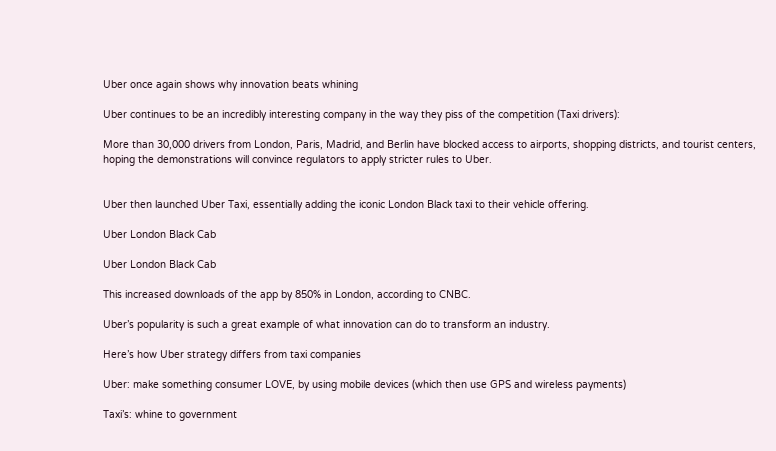Uber once again shows why innovation beats whining

Uber continues to be an incredibly interesting company in the way they piss of the competition (Taxi drivers):

More than 30,000 drivers from London, Paris, Madrid, and Berlin have blocked access to airports, shopping districts, and tourist centers, hoping the demonstrations will convince regulators to apply stricter rules to Uber.


Uber then launched Uber Taxi, essentially adding the iconic London Black taxi to their vehicle offering.

Uber London Black Cab

Uber London Black Cab

This increased downloads of the app by 850% in London, according to CNBC.

Uber’s popularity is such a great example of what innovation can do to transform an industry.

Here’s how Uber strategy differs from taxi companies

Uber: make something consumer LOVE, by using mobile devices (which then use GPS and wireless payments)

Taxi’s: whine to government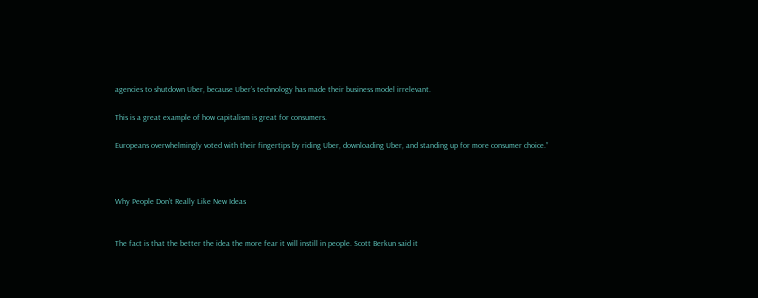agencies to shutdown Uber, because Uber’s technology has made their business model irrelevant.

This is a great example of how capitalism is great for consumers.

Europeans overwhelmingly voted with their fingertips by riding Uber, downloading Uber, and standing up for more consumer choice.”



Why People Don’t Really Like New Ideas


The fact is that the better the idea the more fear it will instill in people. Scott Berkun said it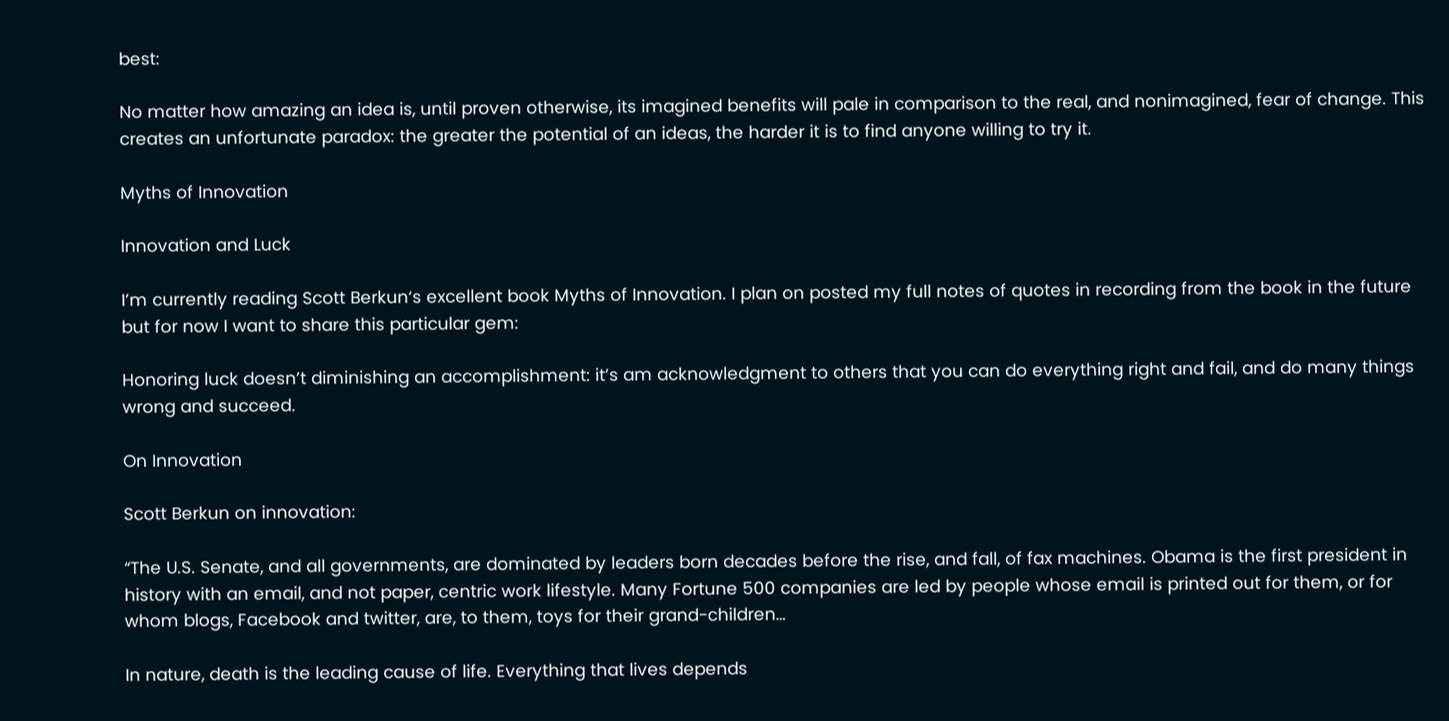best:

No matter how amazing an idea is, until proven otherwise, its imagined benefits will pale in comparison to the real, and nonimagined, fear of change. This creates an unfortunate paradox: the greater the potential of an ideas, the harder it is to find anyone willing to try it.

Myths of Innovation

Innovation and Luck

I’m currently reading Scott Berkun‘s excellent book Myths of Innovation. I plan on posted my full notes of quotes in recording from the book in the future but for now I want to share this particular gem:

Honoring luck doesn’t diminishing an accomplishment: it’s am acknowledgment to others that you can do everything right and fail, and do many things wrong and succeed.

On Innovation

Scott Berkun on innovation:

“The U.S. Senate, and all governments, are dominated by leaders born decades before the rise, and fall, of fax machines. Obama is the first president in history with an email, and not paper, centric work lifestyle. Many Fortune 500 companies are led by people whose email is printed out for them, or for whom blogs, Facebook and twitter, are, to them, toys for their grand-children…

In nature, death is the leading cause of life. Everything that lives depends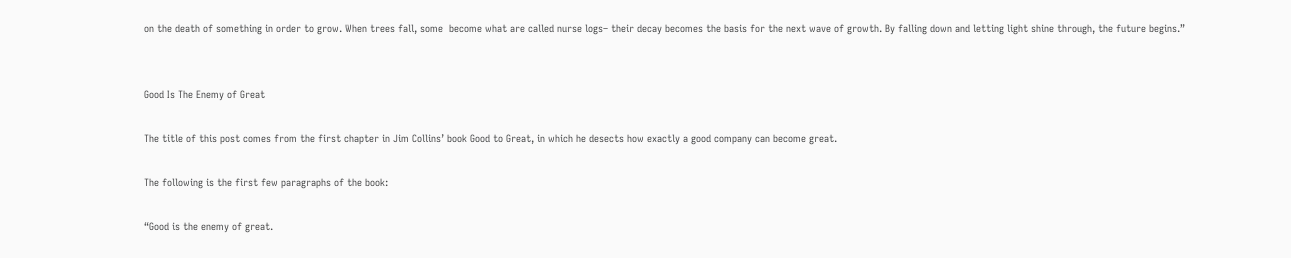on the death of something in order to grow. When trees fall, some  become what are called nurse logs– their decay becomes the basis for the next wave of growth. By falling down and letting light shine through, the future begins.”


Good Is The Enemy of Great

The title of this post comes from the first chapter in Jim Collins’ book Good to Great, in which he desects how exactly a good company can become great.

The following is the first few paragraphs of the book:

“Good is the enemy of great.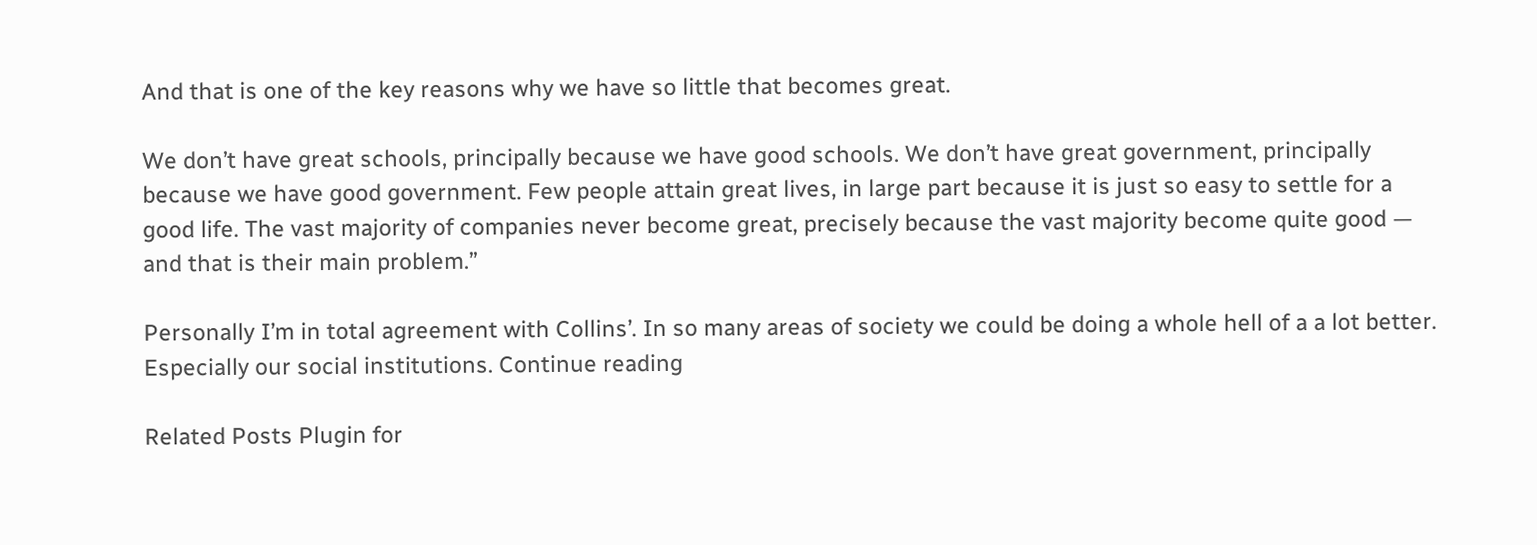And that is one of the key reasons why we have so little that becomes great.

We don’t have great schools, principally because we have good schools. We don’t have great government, principally because we have good government. Few people attain great lives, in large part because it is just so easy to settle for a good life. The vast majority of companies never become great, precisely because the vast majority become quite good — and that is their main problem.”

Personally I’m in total agreement with Collins’. In so many areas of society we could be doing a whole hell of a a lot better.  Especially our social institutions. Continue reading

Related Posts Plugin for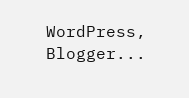WordPress, Blogger...